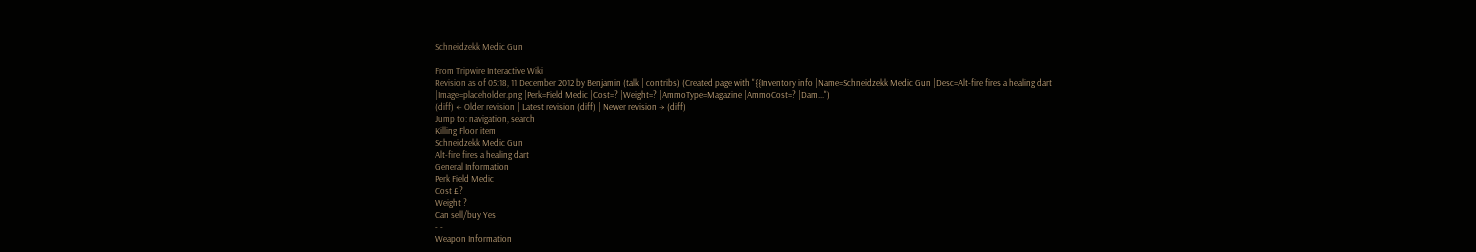Schneidzekk Medic Gun

From Tripwire Interactive Wiki
Revision as of 05:18, 11 December 2012 by Benjamin (talk | contribs) (Created page with "{{Inventory info |Name=Schneidzekk Medic Gun |Desc=Alt-fire fires a healing dart |Image=placeholder.png |Perk=Field Medic |Cost=? |Weight=? |AmmoType=Magazine |AmmoCost=? |Dam...")
(diff) ← Older revision | Latest revision (diff) | Newer revision → (diff)
Jump to: navigation, search
Killing Floor item
Schneidzekk Medic Gun
Alt-fire fires a healing dart
General Information
Perk Field Medic
Cost £?
Weight ?
Can sell/buy Yes
- -
Weapon Information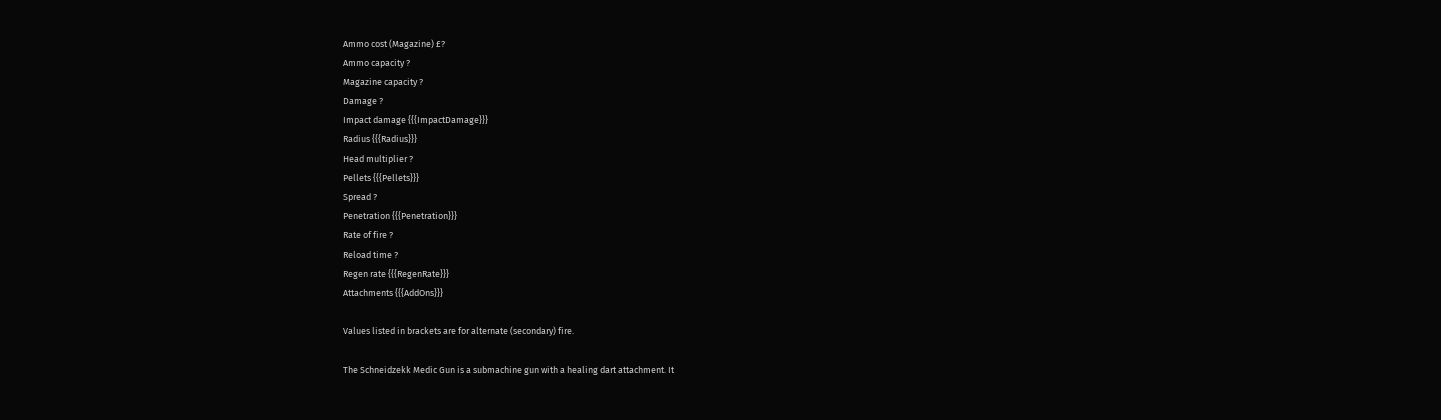Ammo cost (Magazine) £?
Ammo capacity ?
Magazine capacity ?
Damage ?
Impact damage {{{ImpactDamage}}}
Radius {{{Radius}}}
Head multiplier ?
Pellets {{{Pellets}}}
Spread ?
Penetration {{{Penetration}}}
Rate of fire ?
Reload time ?
Regen rate {{{RegenRate}}}
Attachments {{{AddOns}}}

Values listed in brackets are for alternate (secondary) fire.

The Schneidzekk Medic Gun is a submachine gun with a healing dart attachment. It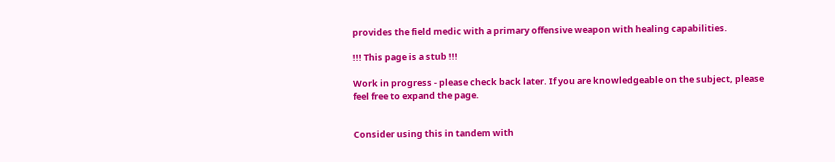provides the field medic with a primary offensive weapon with healing capabilities.

!!! This page is a stub !!!

Work in progress - please check back later. If you are knowledgeable on the subject, please feel free to expand the page.


Consider using this in tandem with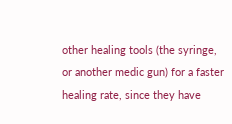other healing tools (the syringe, or another medic gun) for a faster healing rate, since they have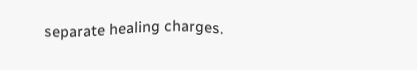separate healing charges.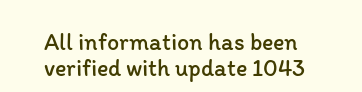All information has been verified with update 1043